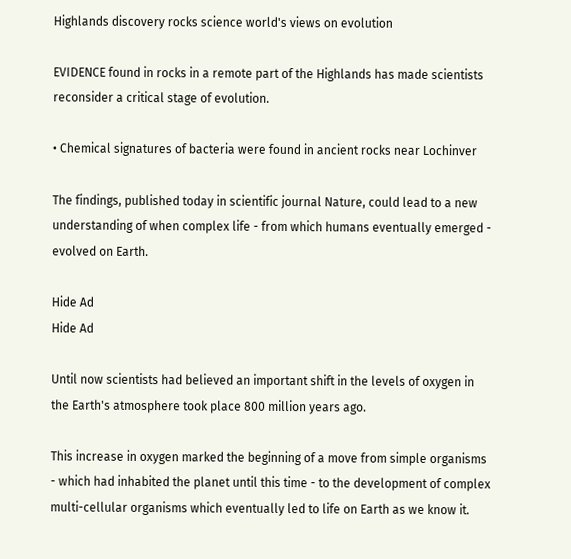Highlands discovery rocks science world's views on evolution

EVIDENCE found in rocks in a remote part of the Highlands has made scientists reconsider a critical stage of evolution.

• Chemical signatures of bacteria were found in ancient rocks near Lochinver

The findings, published today in scientific journal Nature, could lead to a new understanding of when complex life - from which humans eventually emerged - evolved on Earth.

Hide Ad
Hide Ad

Until now scientists had believed an important shift in the levels of oxygen in the Earth's atmosphere took place 800 million years ago.

This increase in oxygen marked the beginning of a move from simple organisms - which had inhabited the planet until this time - to the development of complex multi-cellular organisms which eventually led to life on Earth as we know it.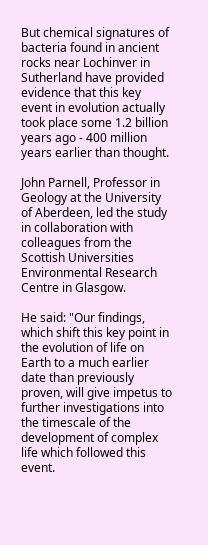But chemical signatures of bacteria found in ancient rocks near Lochinver in Sutherland have provided evidence that this key event in evolution actually took place some 1.2 billion years ago - 400 million years earlier than thought.

John Parnell, Professor in Geology at the University of Aberdeen, led the study in collaboration with colleagues from the Scottish Universities Environmental Research Centre in Glasgow.

He said: "Our findings, which shift this key point in the evolution of life on Earth to a much earlier date than previously proven, will give impetus to further investigations into the timescale of the development of complex life which followed this event.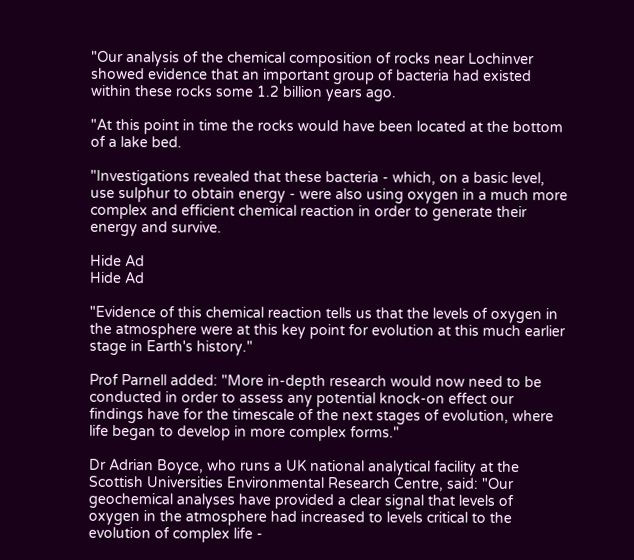"Our analysis of the chemical composition of rocks near Lochinver showed evidence that an important group of bacteria had existed within these rocks some 1.2 billion years ago.

"At this point in time the rocks would have been located at the bottom of a lake bed.

"Investigations revealed that these bacteria - which, on a basic level, use sulphur to obtain energy - were also using oxygen in a much more complex and efficient chemical reaction in order to generate their energy and survive.

Hide Ad
Hide Ad

"Evidence of this chemical reaction tells us that the levels of oxygen in the atmosphere were at this key point for evolution at this much earlier stage in Earth's history."

Prof Parnell added: "More in-depth research would now need to be conducted in order to assess any potential knock-on effect our findings have for the timescale of the next stages of evolution, where life began to develop in more complex forms."

Dr Adrian Boyce, who runs a UK national analytical facility at the Scottish Universities Environmental Research Centre, said: "Our geochemical analyses have provided a clear signal that levels of oxygen in the atmosphere had increased to levels critical to the evolution of complex life -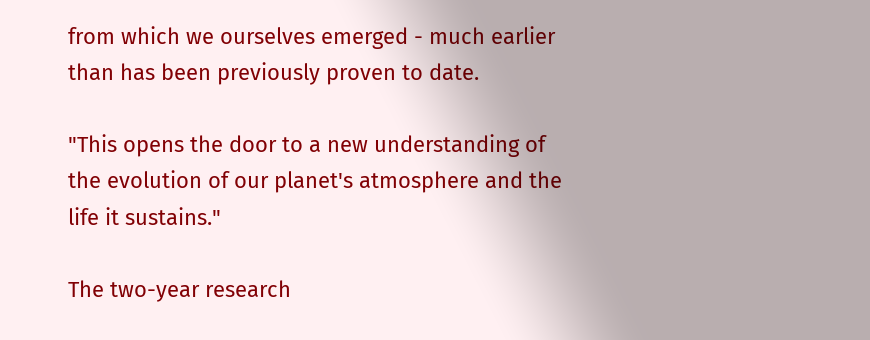from which we ourselves emerged - much earlier than has been previously proven to date.

"This opens the door to a new understanding of the evolution of our planet's atmosphere and the life it sustains."

The two-year research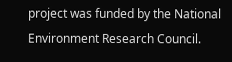project was funded by the National Environment Research Council.